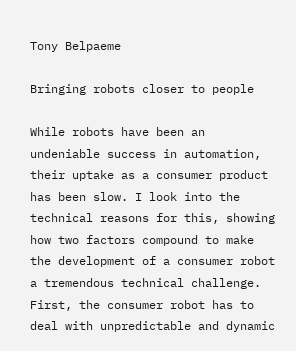Tony Belpaeme

Bringing robots closer to people

While robots have been an undeniable success in automation, their uptake as a consumer product has been slow. I look into the technical reasons for this, showing how two factors compound to make the development of a consumer robot a tremendous technical challenge. First, the consumer robot has to deal with unpredictable and dynamic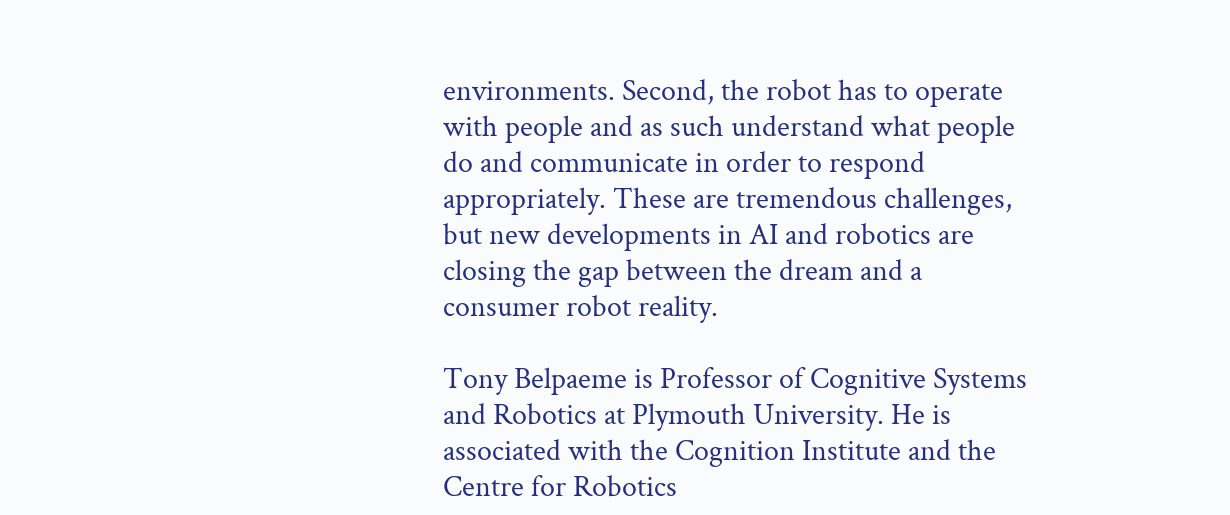environments. Second, the robot has to operate with people and as such understand what people do and communicate in order to respond appropriately. These are tremendous challenges, but new developments in AI and robotics are closing the gap between the dream and a consumer robot reality.

Tony Belpaeme is Professor of Cognitive Systems and Robotics at Plymouth University. He is associated with the Cognition Institute and the Centre for Robotics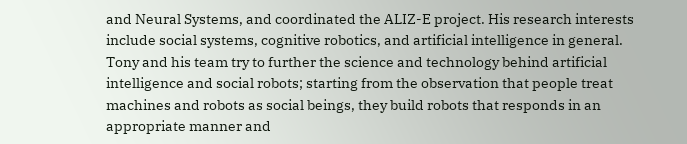and Neural Systems, and coordinated the ALIZ-E project. His research interests include social systems, cognitive robotics, and artificial intelligence in general. Tony and his team try to further the science and technology behind artificial intelligence and social robots; starting from the observation that people treat machines and robots as social beings, they build robots that responds in an appropriate manner and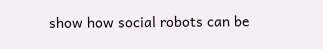show how social robots can be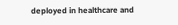deployed in healthcare and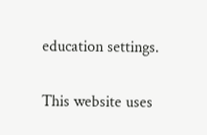education settings.

This website uses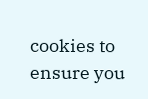cookies to ensure you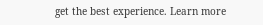get the best experience. Learn more